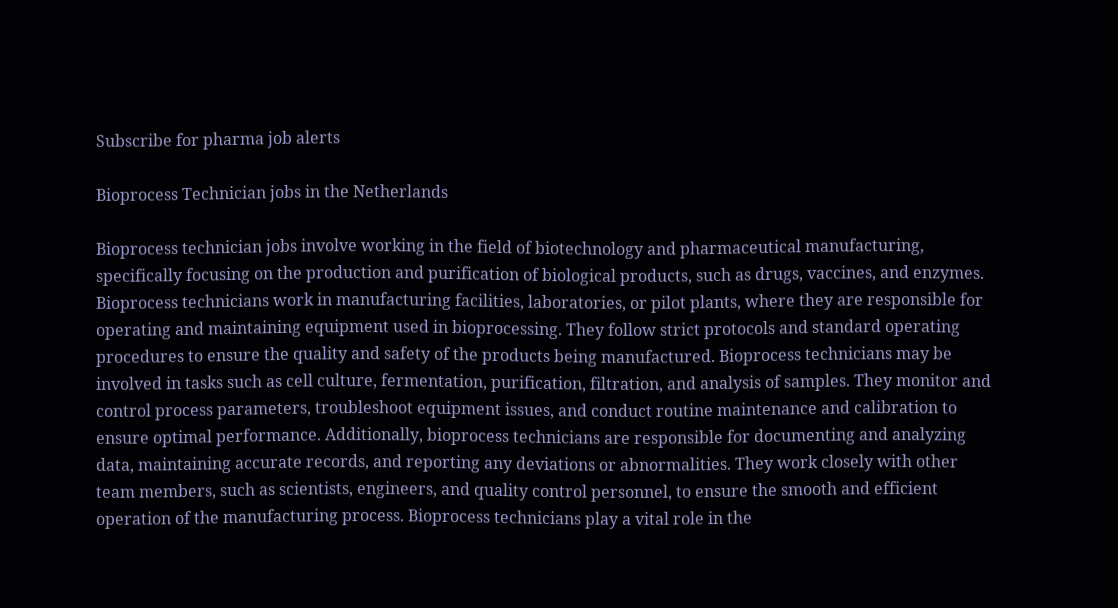Subscribe for pharma job alerts

Bioprocess Technician jobs in the Netherlands

Bioprocess technician jobs involve working in the field of biotechnology and pharmaceutical manufacturing, specifically focusing on the production and purification of biological products, such as drugs, vaccines, and enzymes. Bioprocess technicians work in manufacturing facilities, laboratories, or pilot plants, where they are responsible for operating and maintaining equipment used in bioprocessing. They follow strict protocols and standard operating procedures to ensure the quality and safety of the products being manufactured. Bioprocess technicians may be involved in tasks such as cell culture, fermentation, purification, filtration, and analysis of samples. They monitor and control process parameters, troubleshoot equipment issues, and conduct routine maintenance and calibration to ensure optimal performance. Additionally, bioprocess technicians are responsible for documenting and analyzing data, maintaining accurate records, and reporting any deviations or abnormalities. They work closely with other team members, such as scientists, engineers, and quality control personnel, to ensure the smooth and efficient operation of the manufacturing process. Bioprocess technicians play a vital role in the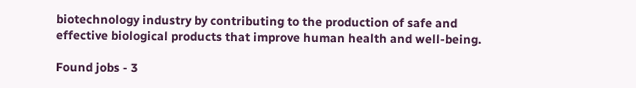biotechnology industry by contributing to the production of safe and effective biological products that improve human health and well-being.

Found jobs - 3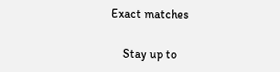Exact matches

    Stay up to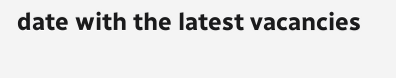date with the latest vacancies